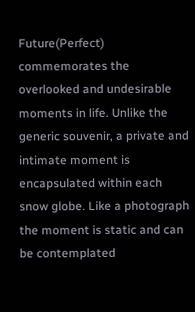Future(Perfect) commemorates the overlooked and undesirable moments in life. Unlike the generic souvenir, a private and intimate moment is encapsulated within each snow globe. Like a photograph the moment is static and can be contemplated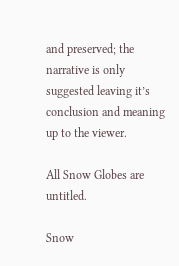and preserved; the narrative is only suggested leaving it’s conclusion and meaning up to the viewer.

All Snow Globes are untitled.

Snow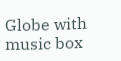Globe with music box